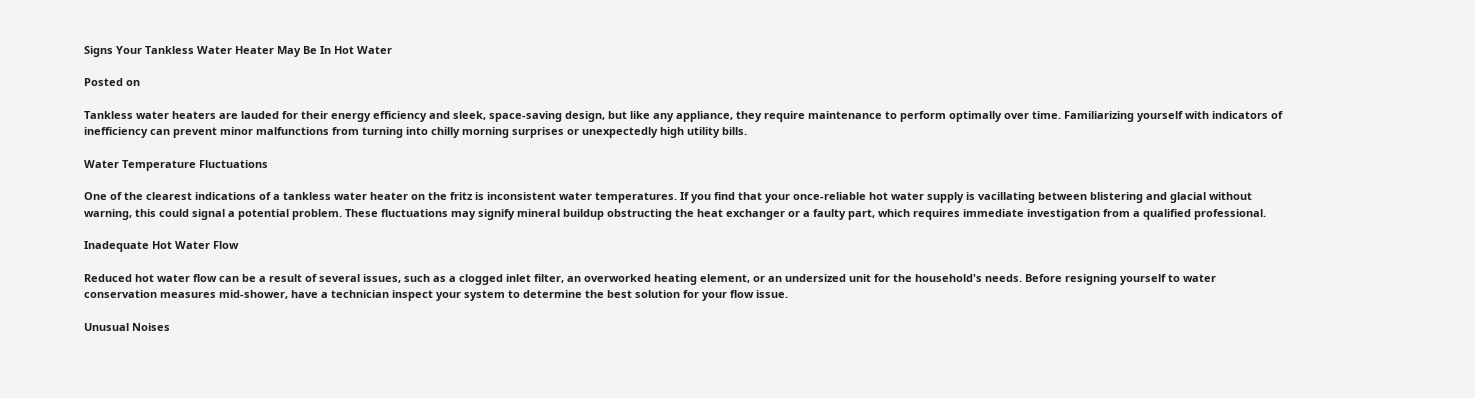Signs Your Tankless Water Heater May Be In Hot Water

Posted on

Tankless water heaters are lauded for their energy efficiency and sleek, space-saving design, but like any appliance, they require maintenance to perform optimally over time. Familiarizing yourself with indicators of inefficiency can prevent minor malfunctions from turning into chilly morning surprises or unexpectedly high utility bills.

Water Temperature Fluctuations

One of the clearest indications of a tankless water heater on the fritz is inconsistent water temperatures. If you find that your once-reliable hot water supply is vacillating between blistering and glacial without warning, this could signal a potential problem. These fluctuations may signify mineral buildup obstructing the heat exchanger or a faulty part, which requires immediate investigation from a qualified professional.

Inadequate Hot Water Flow

Reduced hot water flow can be a result of several issues, such as a clogged inlet filter, an overworked heating element, or an undersized unit for the household's needs. Before resigning yourself to water conservation measures mid-shower, have a technician inspect your system to determine the best solution for your flow issue.

Unusual Noises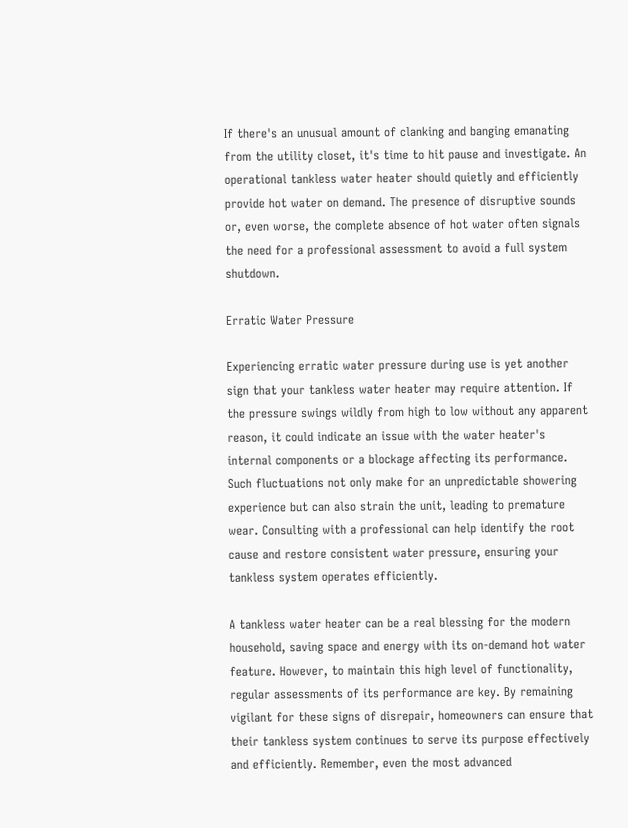If there's an unusual amount of clanking and banging emanating from the utility closet, it's time to hit pause and investigate. An operational tankless water heater should quietly and efficiently provide hot water on demand. The presence of disruptive sounds or, even worse, the complete absence of hot water often signals the need for a professional assessment to avoid a full system shutdown.

Erratic Water Pressure

Experiencing erratic water pressure during use is yet another sign that your tankless water heater may require attention. If the pressure swings wildly from high to low without any apparent reason, it could indicate an issue with the water heater's internal components or a blockage affecting its performance. Such fluctuations not only make for an unpredictable showering experience but can also strain the unit, leading to premature wear. Consulting with a professional can help identify the root cause and restore consistent water pressure, ensuring your tankless system operates efficiently.

A tankless water heater can be a real blessing for the modern household, saving space and energy with its on-demand hot water feature. However, to maintain this high level of functionality, regular assessments of its performance are key. By remaining vigilant for these signs of disrepair, homeowners can ensure that their tankless system continues to serve its purpose effectively and efficiently. Remember, even the most advanced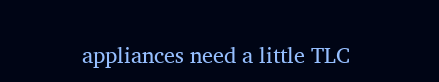appliances need a little TLC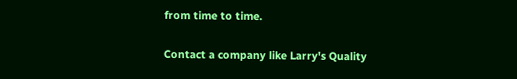from time to time.

Contact a company like Larry's Quality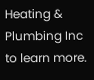Heating & Plumbing Inc to learn more.